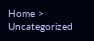Home > Uncategorized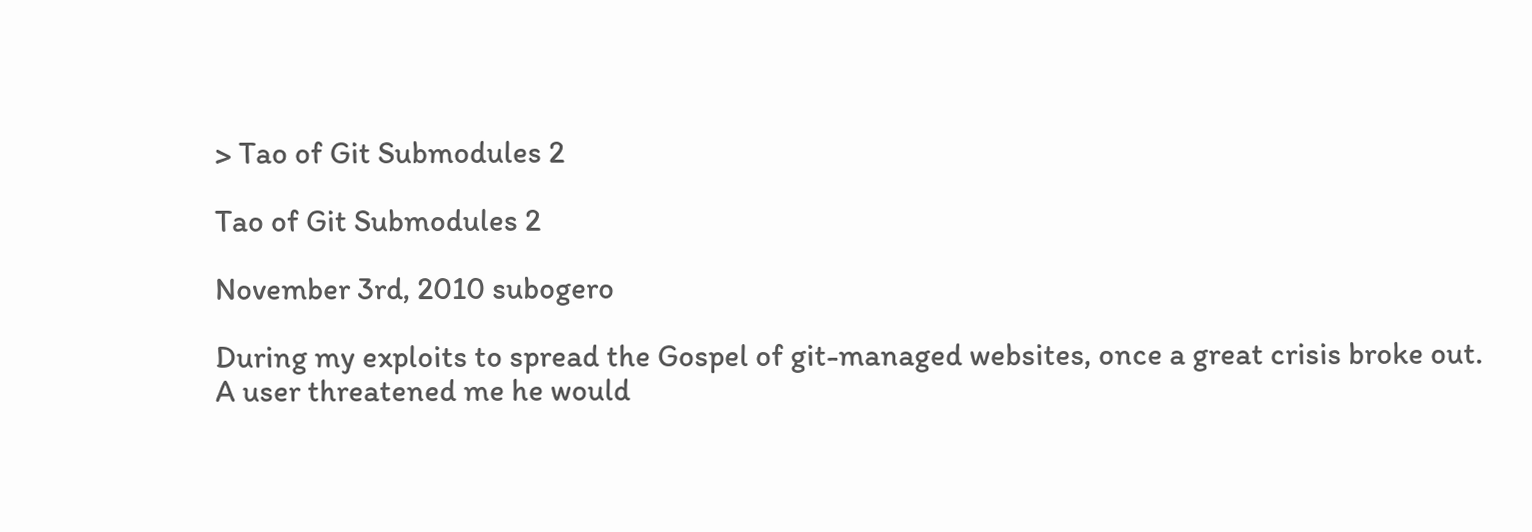> Tao of Git Submodules 2

Tao of Git Submodules 2

November 3rd, 2010 subogero

During my exploits to spread the Gospel of git-managed websites, once a great crisis broke out. A user threatened me he would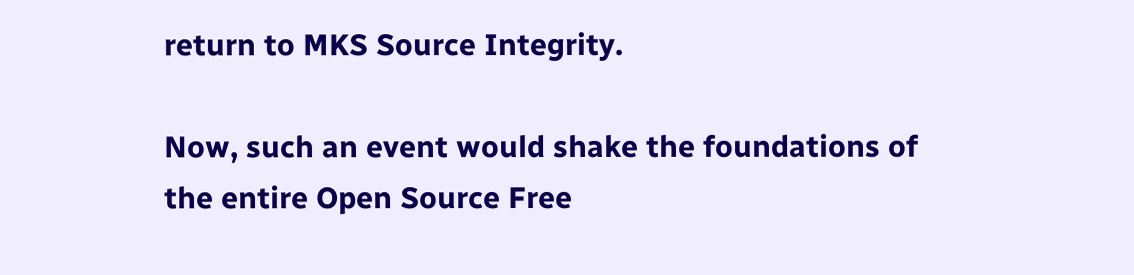return to MKS Source Integrity.

Now, such an event would shake the foundations of the entire Open Source Free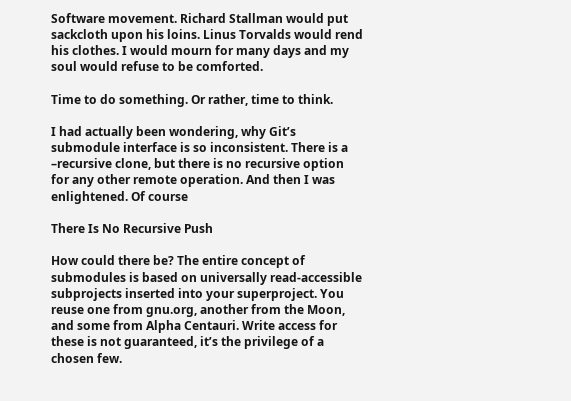Software movement. Richard Stallman would put sackcloth upon his loins. Linus Torvalds would rend his clothes. I would mourn for many days and my soul would refuse to be comforted.

Time to do something. Or rather, time to think.

I had actually been wondering, why Git’s submodule interface is so inconsistent. There is a –recursive clone, but there is no recursive option for any other remote operation. And then I was enlightened. Of course

There Is No Recursive Push

How could there be? The entire concept of submodules is based on universally read-accessible subprojects inserted into your superproject. You reuse one from gnu.org, another from the Moon, and some from Alpha Centauri. Write access for these is not guaranteed, it’s the privilege of a chosen few.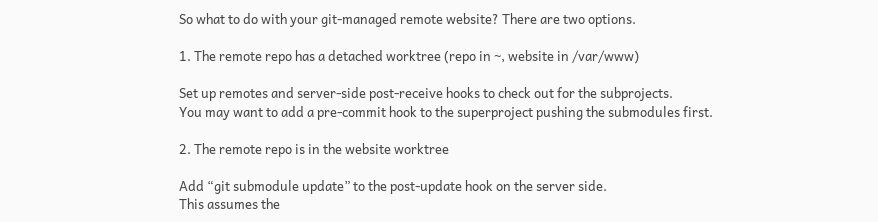So what to do with your git-managed remote website? There are two options.

1. The remote repo has a detached worktree (repo in ~, website in /var/www)

Set up remotes and server-side post-receive hooks to check out for the subprojects.
You may want to add a pre-commit hook to the superproject pushing the submodules first.

2. The remote repo is in the website worktree

Add “git submodule update” to the post-update hook on the server side.
This assumes the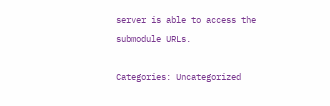server is able to access the submodule URLs.

Categories: Uncategorized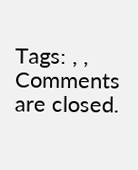Tags: , ,
Comments are closed.